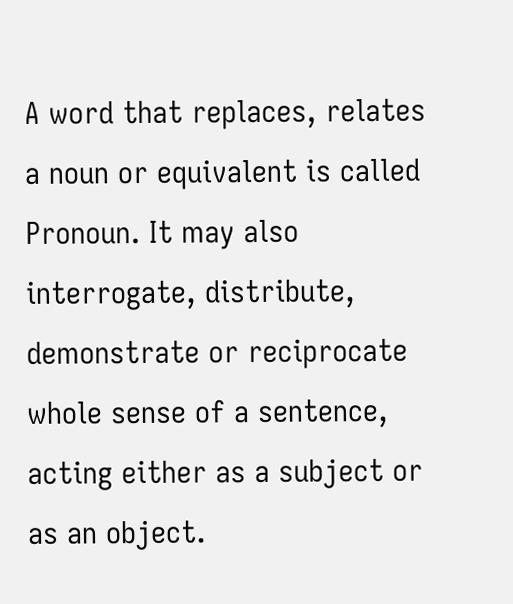A word that replaces, relates a noun or equivalent is called Pronoun. It may also interrogate, distribute, demonstrate or reciprocate whole sense of a sentence, acting either as a subject or as an object.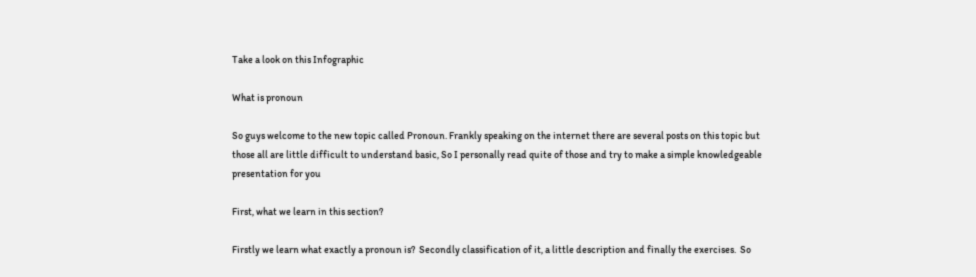Take a look on this Infographic

What is pronoun

So guys welcome to the new topic called Pronoun. Frankly speaking on the internet there are several posts on this topic but those all are little difficult to understand basic, So I personally read quite of those and try to make a simple knowledgeable presentation for you

First, what we learn in this section?

Firstly we learn what exactly a pronoun is?  Secondly classification of it, a little description and finally the exercises.  So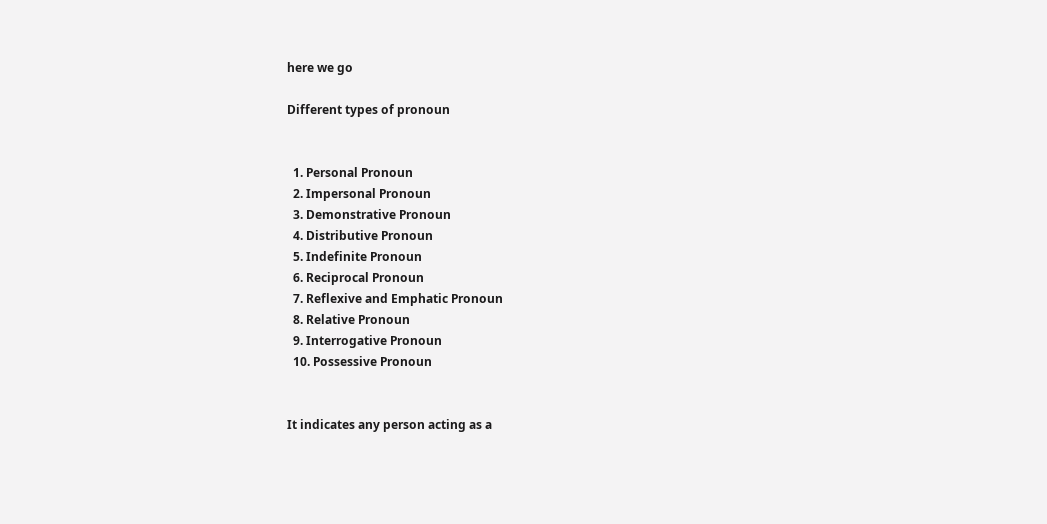here we go

Different types of pronoun


  1. Personal Pronoun
  2. Impersonal Pronoun
  3. Demonstrative Pronoun
  4. Distributive Pronoun
  5. Indefinite Pronoun
  6. Reciprocal Pronoun
  7. Reflexive and Emphatic Pronoun
  8. Relative Pronoun
  9. Interrogative Pronoun
  10. Possessive Pronoun


It indicates any person acting as a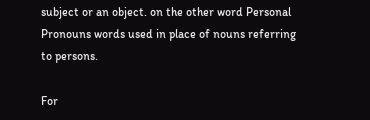subject or an object. on the other word Personal Pronouns words used in place of nouns referring to persons.

For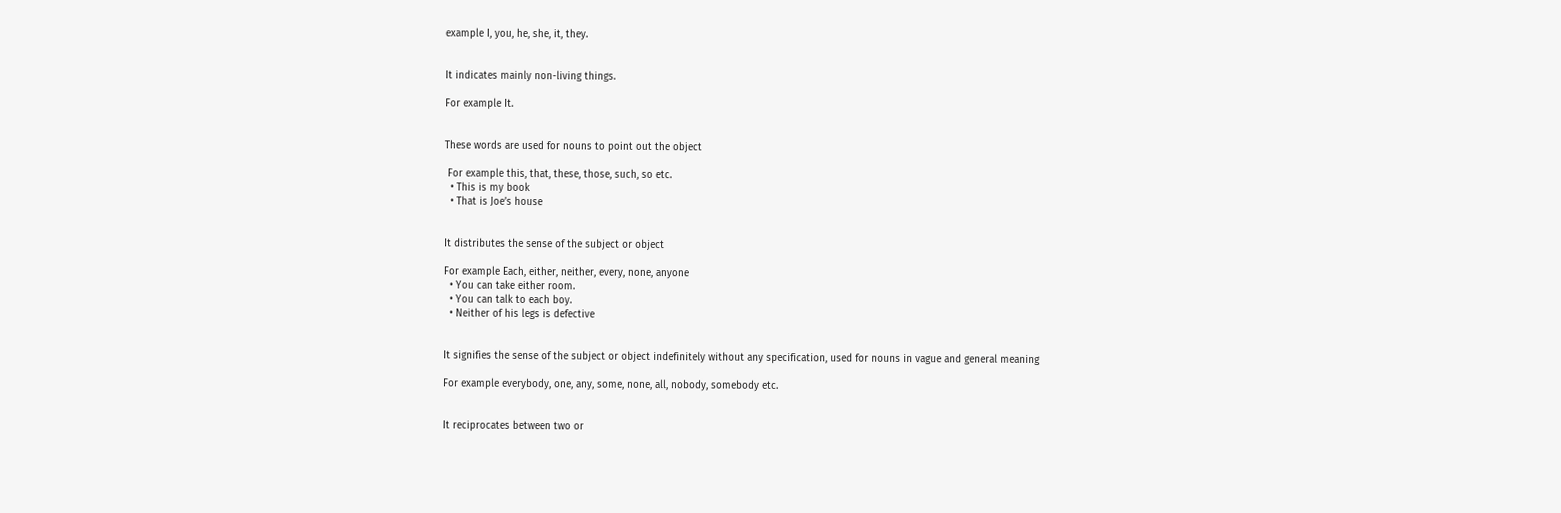example I, you, he, she, it, they.


It indicates mainly non-living things.

For example It.


These words are used for nouns to point out the object

 For example this, that, these, those, such, so etc.
  • This is my book
  • That is Joe’s house


It distributes the sense of the subject or object

For example Each, either, neither, every, none, anyone
  • You can take either room.
  • You can talk to each boy.
  • Neither of his legs is defective


It signifies the sense of the subject or object indefinitely without any specification, used for nouns in vague and general meaning

For example everybody, one, any, some, none, all, nobody, somebody etc.


It reciprocates between two or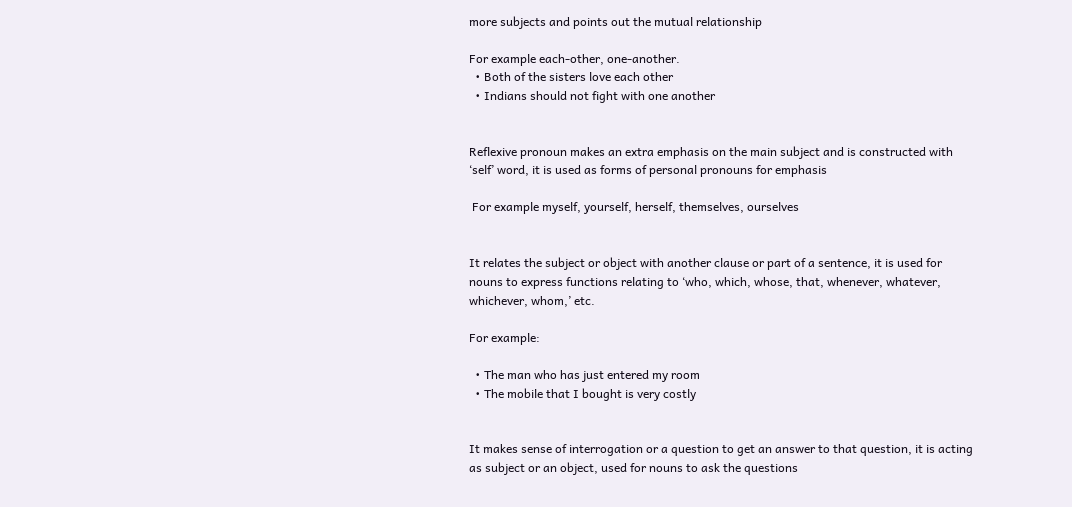more subjects and points out the mutual relationship

For example each-other, one-another.
  • Both of the sisters love each other
  • Indians should not fight with one another


Reflexive pronoun makes an extra emphasis on the main subject and is constructed with ‘self’ word, it is used as forms of personal pronouns for emphasis

 For example myself, yourself, herself, themselves, ourselves


It relates the subject or object with another clause or part of a sentence, it is used for nouns to express functions relating to ‘who, which, whose, that, whenever, whatever, whichever, whom,’ etc.

For example:

  • The man who has just entered my room
  • The mobile that I bought is very costly


It makes sense of interrogation or a question to get an answer to that question, it is acting as subject or an object, used for nouns to ask the questions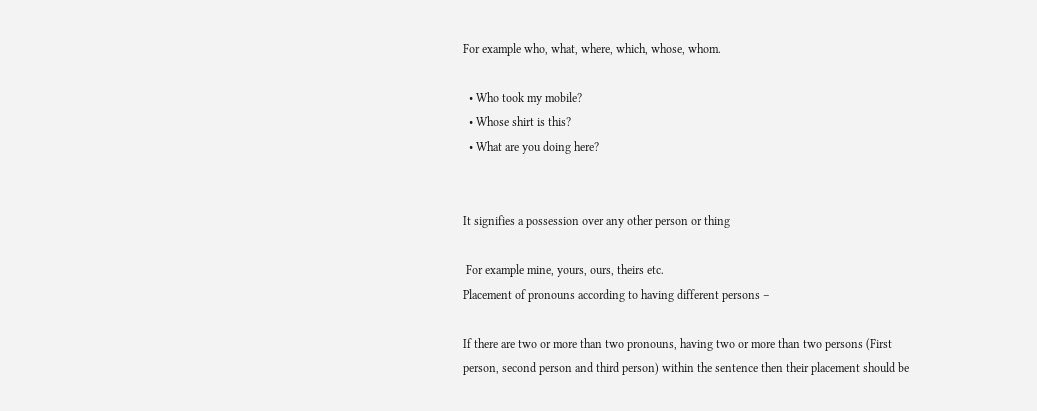For example who, what, where, which, whose, whom.

  • Who took my mobile?
  • Whose shirt is this?
  • What are you doing here?


It signifies a possession over any other person or thing

 For example mine, yours, ours, theirs etc.
Placement of pronouns according to having different persons –

If there are two or more than two pronouns, having two or more than two persons (First person, second person and third person) within the sentence then their placement should be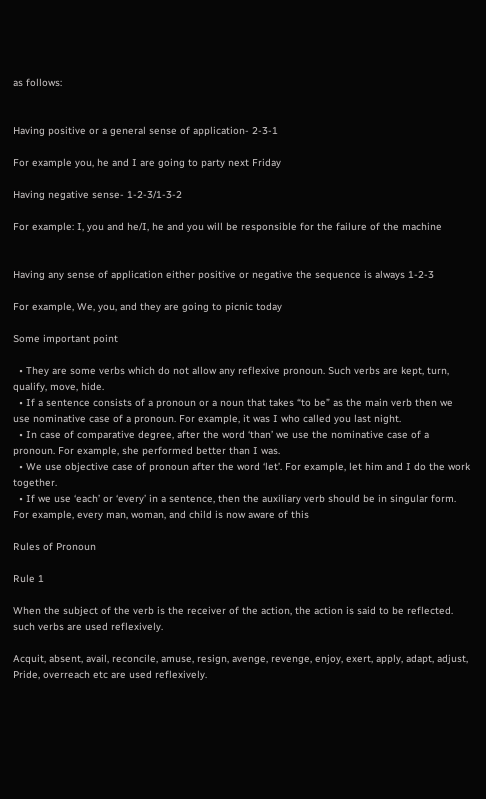as follows:


Having positive or a general sense of application- 2-3-1

For example you, he and I are going to party next Friday

Having negative sense- 1-2-3/1-3-2

For example: I, you and he/I, he and you will be responsible for the failure of the machine


Having any sense of application either positive or negative the sequence is always 1-2-3

For example, We, you, and they are going to picnic today

Some important point

  • They are some verbs which do not allow any reflexive pronoun. Such verbs are kept, turn, qualify, move, hide.
  • If a sentence consists of a pronoun or a noun that takes “to be” as the main verb then we use nominative case of a pronoun. For example, it was I who called you last night.
  • In case of comparative degree, after the word ‘than’ we use the nominative case of a pronoun. For example, she performed better than I was.
  • We use objective case of pronoun after the word ‘let’. For example, let him and I do the work together.
  • If we use ‘each’ or ‘every’ in a sentence, then the auxiliary verb should be in singular form. For example, every man, woman, and child is now aware of this

Rules of Pronoun

Rule 1

When the subject of the verb is the receiver of the action, the action is said to be reflected. such verbs are used reflexively.

Acquit, absent, avail, reconcile, amuse, resign, avenge, revenge, enjoy, exert, apply, adapt, adjust, Pride, overreach etc are used reflexively.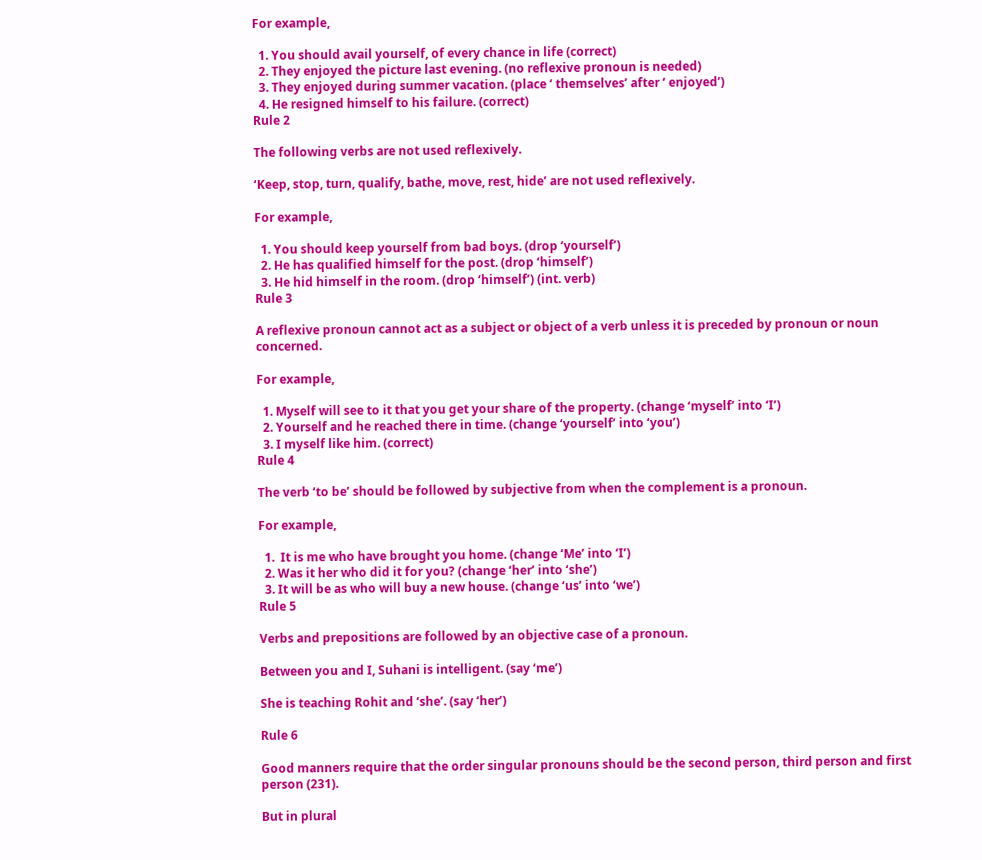For example,

  1. You should avail yourself, of every chance in life (correct)
  2. They enjoyed the picture last evening. (no reflexive pronoun is needed)
  3. They enjoyed during summer vacation. (place ‘ themselves’ after ‘ enjoyed’)
  4. He resigned himself to his failure. (correct)
Rule 2

The following verbs are not used reflexively.

‘Keep, stop, turn, qualify, bathe, move, rest, hide’ are not used reflexively.

For example,

  1. You should keep yourself from bad boys. (drop ‘yourself’)
  2. He has qualified himself for the post. (drop ‘himself’)
  3. He hid himself in the room. (drop ‘himself’) (int. verb)
Rule 3

A reflexive pronoun cannot act as a subject or object of a verb unless it is preceded by pronoun or noun concerned.

For example,

  1. Myself will see to it that you get your share of the property. (change ‘myself’ into ‘I’)
  2. Yourself and he reached there in time. (change ‘yourself’ into ‘you’)
  3. I myself like him. (correct)
Rule 4

The verb ‘to be’ should be followed by subjective from when the complement is a pronoun.

For example,

  1.  It is me who have brought you home. (change ‘Me’ into ‘I’)
  2. Was it her who did it for you? (change ‘her’ into ‘she’)
  3. It will be as who will buy a new house. (change ‘us’ into ‘we’)
Rule 5

Verbs and prepositions are followed by an objective case of a pronoun.

Between you and I, Suhani is intelligent. (say ‘me’)

She is teaching Rohit and ‘she’. (say ‘her’)

Rule 6

Good manners require that the order singular pronouns should be the second person, third person and first person (231).

But in plural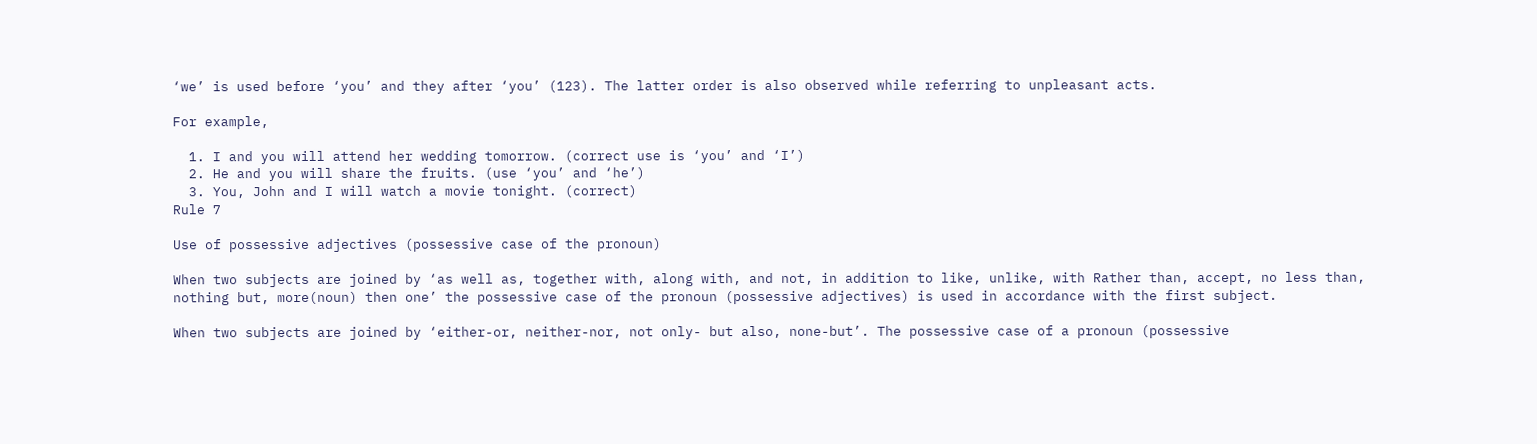‘we’ is used before ‘you’ and they after ‘you’ (123). The latter order is also observed while referring to unpleasant acts.

For example,

  1. I and you will attend her wedding tomorrow. (correct use is ‘you’ and ‘I’)
  2. He and you will share the fruits. (use ‘you’ and ‘he’)
  3. You, John and I will watch a movie tonight. (correct)
Rule 7

Use of possessive adjectives (possessive case of the pronoun)

When two subjects are joined by ‘as well as, together with, along with, and not, in addition to like, unlike, with Rather than, accept, no less than, nothing but, more(noun) then one’ the possessive case of the pronoun (possessive adjectives) is used in accordance with the first subject.

When two subjects are joined by ‘either-or, neither-nor, not only- but also, none-but’. The possessive case of a pronoun (possessive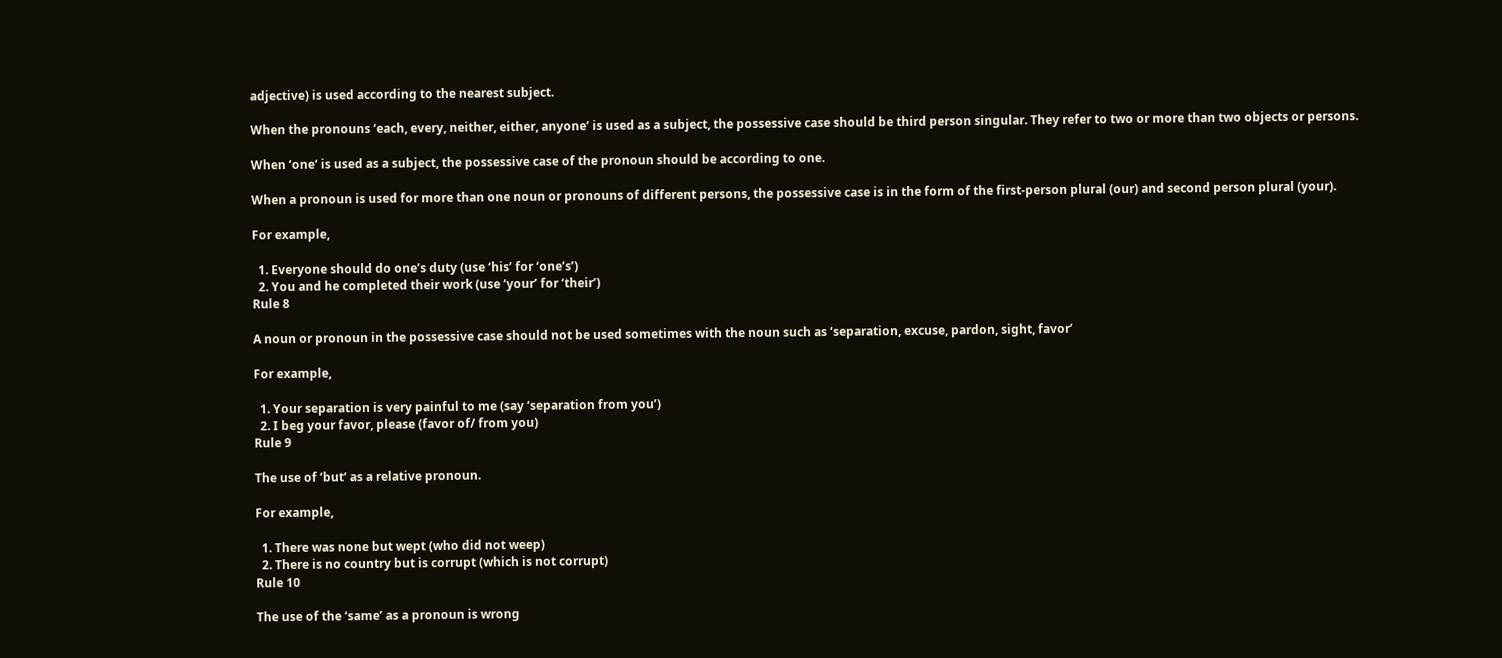adjective) is used according to the nearest subject.

When the pronouns ‘each, every, neither, either, anyone’ is used as a subject, the possessive case should be third person singular. They refer to two or more than two objects or persons.

When ‘one‘ is used as a subject, the possessive case of the pronoun should be according to one.

When a pronoun is used for more than one noun or pronouns of different persons, the possessive case is in the form of the first-person plural (our) and second person plural (your).

For example,

  1. Everyone should do one’s duty (use ‘his’ for ‘one’s’)
  2. You and he completed their work (use ‘your’ for ‘their’)
Rule 8

A noun or pronoun in the possessive case should not be used sometimes with the noun such as ‘separation, excuse, pardon, sight, favor’

For example,

  1. Your separation is very painful to me (say ‘separation from you’)
  2. I beg your favor, please (favor of/ from you)
Rule 9

The use of ‘but‘ as a relative pronoun.

For example,

  1. There was none but wept (who did not weep)
  2. There is no country but is corrupt (which is not corrupt)
Rule 10

The use of the ‘same’ as a pronoun is wrong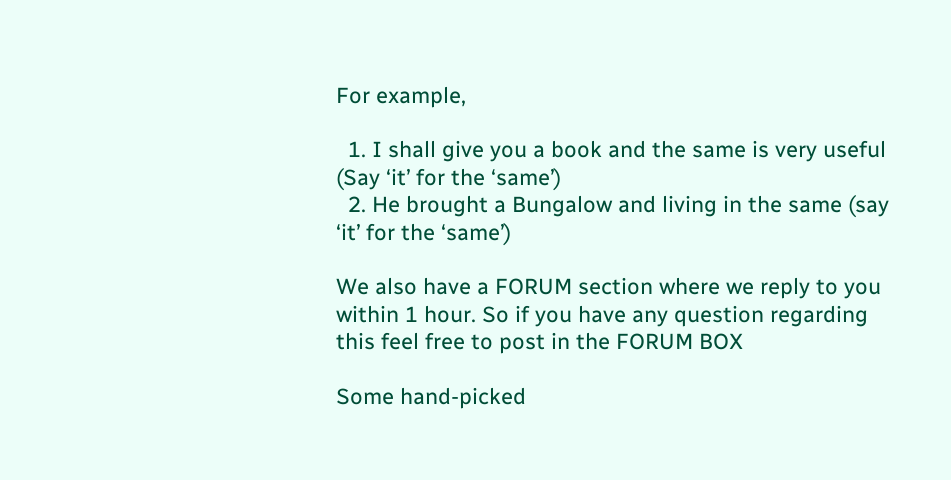For example,

  1. I shall give you a book and the same is very useful (Say ‘it’ for the ‘same’)
  2. He brought a Bungalow and living in the same (say ‘it’ for the ‘same’)

We also have a FORUM section where we reply to you within 1 hour. So if you have any question regarding this feel free to post in the FORUM BOX

Some hand-picked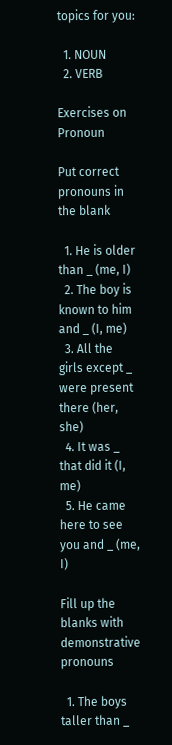topics for you:

  1. NOUN
  2. VERB

Exercises on Pronoun

Put correct pronouns in the blank

  1. He is older than _ (me, I)
  2. The boy is known to him and _ (I, me)
  3. All the girls except _ were present there (her, she)
  4. It was _ that did it (I, me)
  5. He came here to see you and _ (me, I)

Fill up the blanks with demonstrative pronouns

  1. The boys taller than _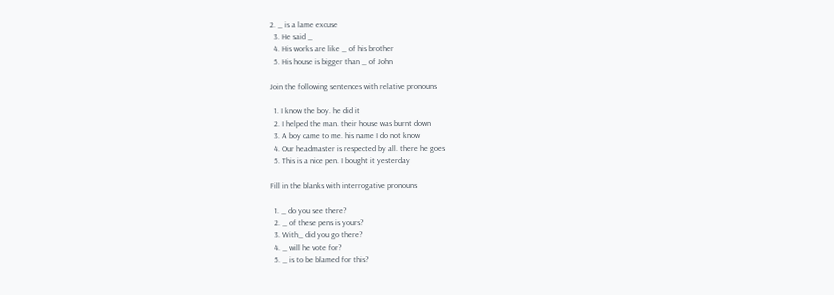2. _ is a lame excuse
  3. He said _
  4. His works are like _ of his brother
  5. His house is bigger than _ of John

Join the following sentences with relative pronouns

  1. I know the boy. he did it
  2. I helped the man. their house was burnt down
  3. A boy came to me. his name I do not know
  4. Our headmaster is respected by all. there he goes
  5. This is a nice pen. I bought it yesterday

Fill in the blanks with interrogative pronouns

  1. _ do you see there?
  2. _ of these pens is yours?
  3. With_ did you go there?
  4. _ will he vote for?
  5. _ is to be blamed for this?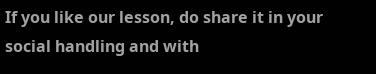If you like our lesson, do share it in your social handling and with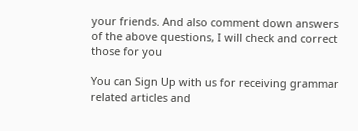your friends. And also comment down answers of the above questions, I will check and correct those for you

You can Sign Up with us for receiving grammar related articles and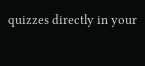quizzes directly in your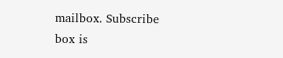mailbox. Subscribe box is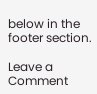below in the footer section.

Leave a Comment